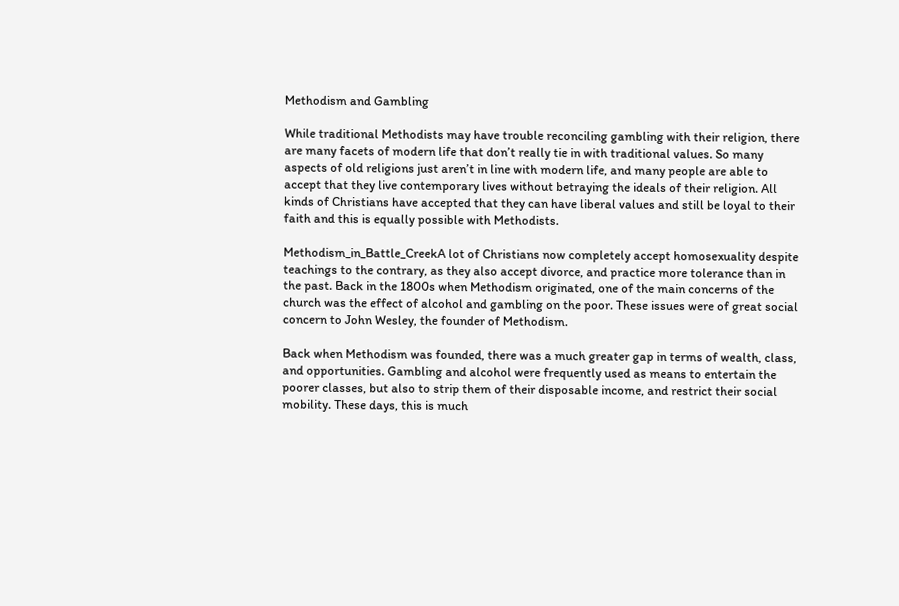Methodism and Gambling

While traditional Methodists may have trouble reconciling gambling with their religion, there are many facets of modern life that don’t really tie in with traditional values. So many aspects of old religions just aren’t in line with modern life, and many people are able to accept that they live contemporary lives without betraying the ideals of their religion. All kinds of Christians have accepted that they can have liberal values and still be loyal to their faith and this is equally possible with Methodists.

Methodism_in_Battle_CreekA lot of Christians now completely accept homosexuality despite teachings to the contrary, as they also accept divorce, and practice more tolerance than in the past. Back in the 1800s when Methodism originated, one of the main concerns of the church was the effect of alcohol and gambling on the poor. These issues were of great social concern to John Wesley, the founder of Methodism.

Back when Methodism was founded, there was a much greater gap in terms of wealth, class, and opportunities. Gambling and alcohol were frequently used as means to entertain the poorer classes, but also to strip them of their disposable income, and restrict their social mobility. These days, this is much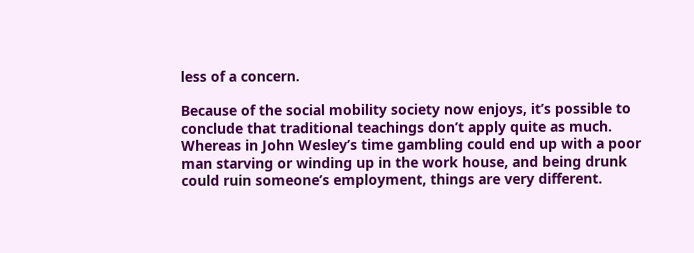less of a concern.

Because of the social mobility society now enjoys, it’s possible to conclude that traditional teachings don’t apply quite as much. Whereas in John Wesley’s time gambling could end up with a poor man starving or winding up in the work house, and being drunk could ruin someone’s employment, things are very different.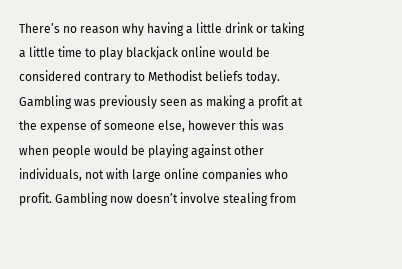There’s no reason why having a little drink or taking a little time to play blackjack online would be considered contrary to Methodist beliefs today. Gambling was previously seen as making a profit at the expense of someone else, however this was when people would be playing against other individuals, not with large online companies who profit. Gambling now doesn’t involve stealing from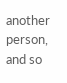another person, and so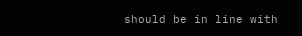should be in line with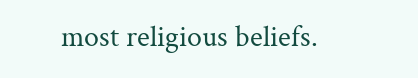most religious beliefs.